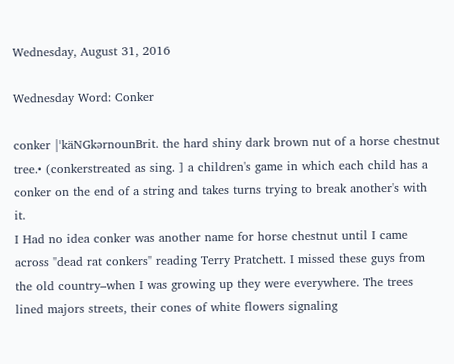Wednesday, August 31, 2016

Wednesday Word: Conker

conker |ˈkäNGkərnounBrit. the hard shiny dark brown nut of a horse chestnut tree.• (conkerstreated as sing. ] a children's game in which each child has a conker on the end of a string and takes turns trying to break another's with it.
I Had no idea conker was another name for horse chestnut until I came across "dead rat conkers" reading Terry Pratchett. I missed these guys from the old country–when I was growing up they were everywhere. The trees lined majors streets, their cones of white flowers signaling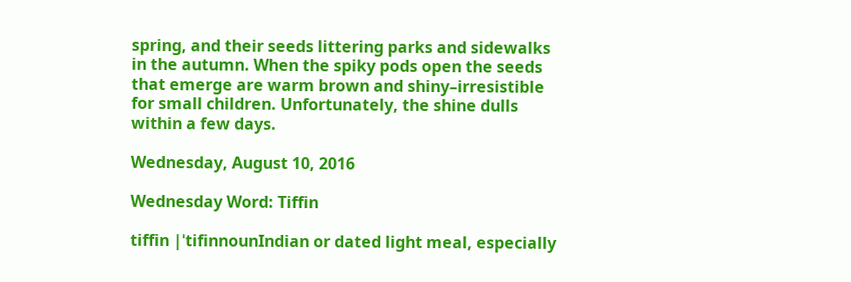spring, and their seeds littering parks and sidewalks in the autumn. When the spiky pods open the seeds that emerge are warm brown and shiny–irresistible for small children. Unfortunately, the shine dulls within a few days.

Wednesday, August 10, 2016

Wednesday Word: Tiffin

tiffin |ˈtifinnounIndian or dated light meal, especially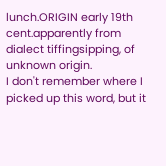lunch.ORIGIN early 19th cent.apparently from dialect tiffingsipping, of unknown origin.
I don't remember where I picked up this word, but it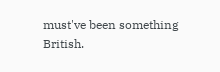must've been something British.